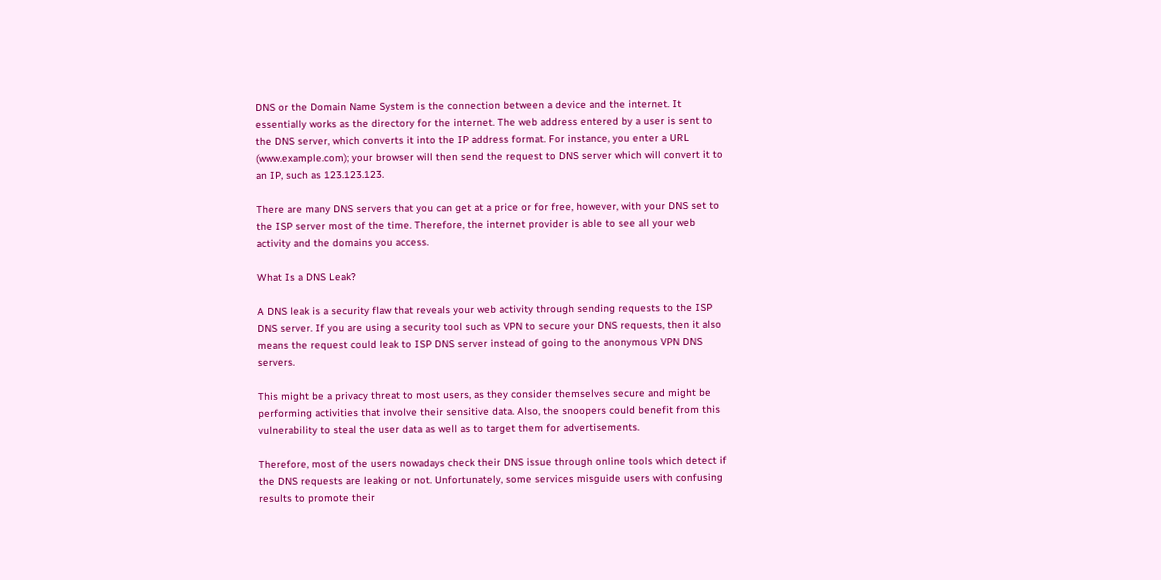DNS or the Domain Name System is the connection between a device and the internet. It essentially works as the directory for the internet. The web address entered by a user is sent to the DNS server, which converts it into the IP address format. For instance, you enter a URL (www.example.com); your browser will then send the request to DNS server which will convert it to an IP, such as 123.123.123.

There are many DNS servers that you can get at a price or for free, however, with your DNS set to the ISP server most of the time. Therefore, the internet provider is able to see all your web activity and the domains you access.

What Is a DNS Leak?

A DNS leak is a security flaw that reveals your web activity through sending requests to the ISP DNS server. If you are using a security tool such as VPN to secure your DNS requests, then it also means the request could leak to ISP DNS server instead of going to the anonymous VPN DNS servers.

This might be a privacy threat to most users, as they consider themselves secure and might be performing activities that involve their sensitive data. Also, the snoopers could benefit from this vulnerability to steal the user data as well as to target them for advertisements.

Therefore, most of the users nowadays check their DNS issue through online tools which detect if the DNS requests are leaking or not. Unfortunately, some services misguide users with confusing results to promote their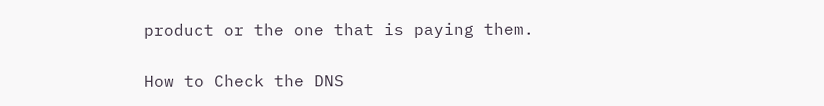product or the one that is paying them.

How to Check the DNS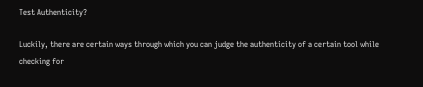Test Authenticity?

Luckily, there are certain ways through which you can judge the authenticity of a certain tool while checking for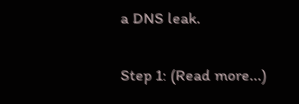a DNS leak.

Step 1: (Read more...)